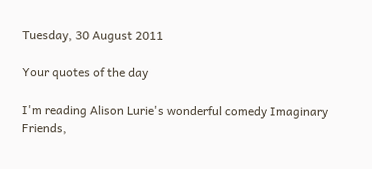Tuesday, 30 August 2011

Your quotes of the day

I'm reading Alison Lurie's wonderful comedy Imaginary Friends,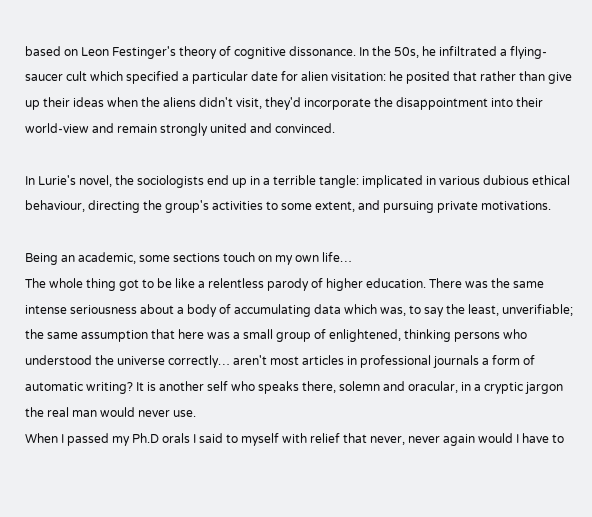based on Leon Festinger's theory of cognitive dissonance. In the 50s, he infiltrated a flying-saucer cult which specified a particular date for alien visitation: he posited that rather than give up their ideas when the aliens didn't visit, they'd incorporate the disappointment into their world-view and remain strongly united and convinced.

In Lurie's novel, the sociologists end up in a terrible tangle: implicated in various dubious ethical behaviour, directing the group's activities to some extent, and pursuing private motivations.

Being an academic, some sections touch on my own life…
The whole thing got to be like a relentless parody of higher education. There was the same intense seriousness about a body of accumulating data which was, to say the least, unverifiable; the same assumption that here was a small group of enlightened, thinking persons who understood the universe correctly… aren't most articles in professional journals a form of automatic writing? It is another self who speaks there, solemn and oracular, in a cryptic jargon the real man would never use.
When I passed my Ph.D orals I said to myself with relief that never, never again would I have to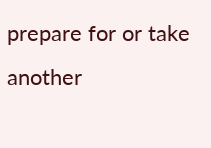prepare for or take another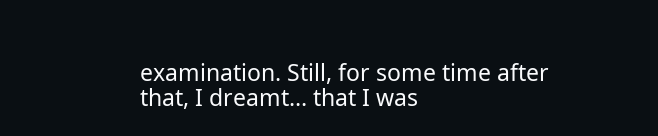examination. Still, for some time after that, I dreamt… that I was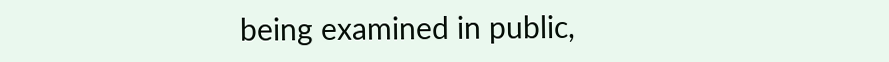being examined in public,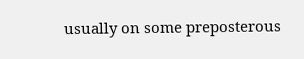usually on some preposterous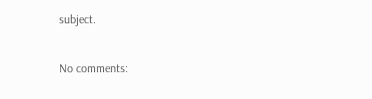subject.

No comments: